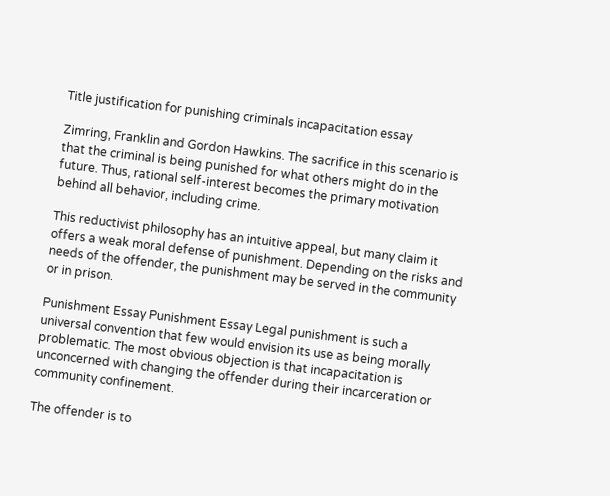Title justification for punishing criminals incapacitation essay

Zimring, Franklin and Gordon Hawkins. The sacrifice in this scenario is that the criminal is being punished for what others might do in the future. Thus, rational self-interest becomes the primary motivation behind all behavior, including crime.

This reductivist philosophy has an intuitive appeal, but many claim it offers a weak moral defense of punishment. Depending on the risks and needs of the offender, the punishment may be served in the community or in prison.

Punishment Essay Punishment Essay Legal punishment is such a universal convention that few would envision its use as being morally problematic. The most obvious objection is that incapacitation is unconcerned with changing the offender during their incarceration or community confinement.

The offender is to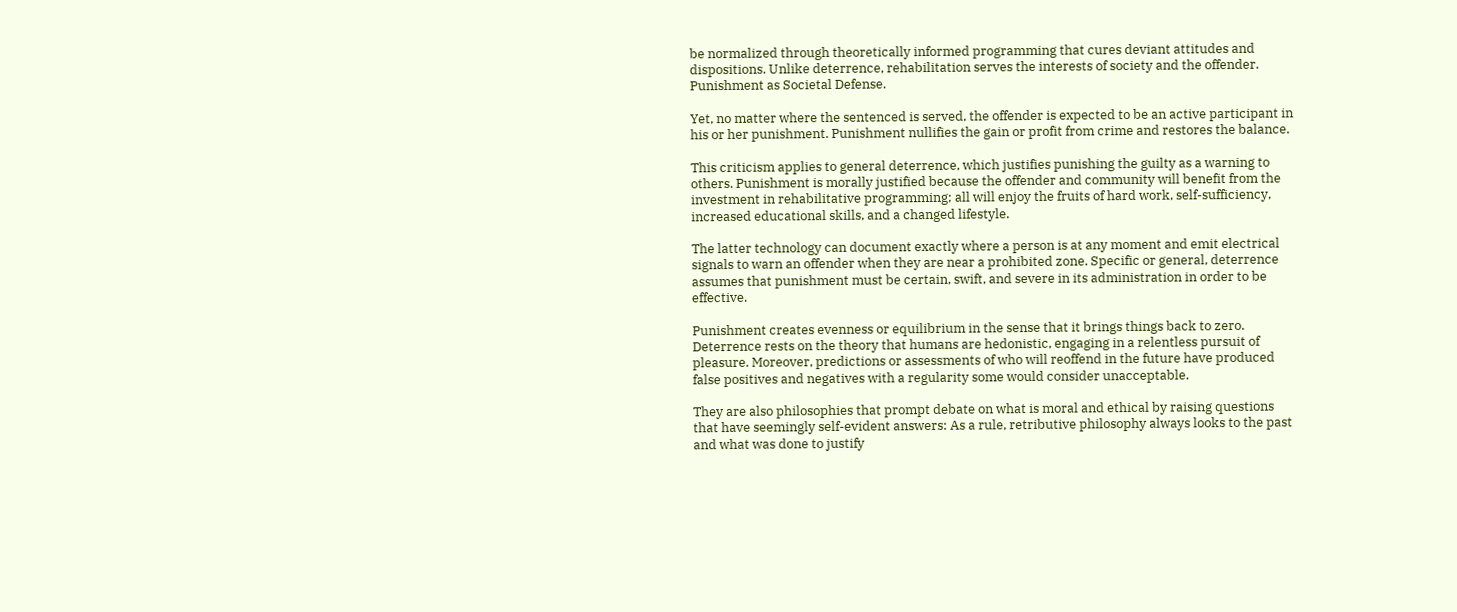be normalized through theoretically informed programming that cures deviant attitudes and dispositions. Unlike deterrence, rehabilitation serves the interests of society and the offender. Punishment as Societal Defense.

Yet, no matter where the sentenced is served, the offender is expected to be an active participant in his or her punishment. Punishment nullifies the gain or profit from crime and restores the balance.

This criticism applies to general deterrence, which justifies punishing the guilty as a warning to others. Punishment is morally justified because the offender and community will benefit from the investment in rehabilitative programming; all will enjoy the fruits of hard work, self-sufficiency, increased educational skills, and a changed lifestyle.

The latter technology can document exactly where a person is at any moment and emit electrical signals to warn an offender when they are near a prohibited zone. Specific or general, deterrence assumes that punishment must be certain, swift, and severe in its administration in order to be effective.

Punishment creates evenness or equilibrium in the sense that it brings things back to zero. Deterrence rests on the theory that humans are hedonistic, engaging in a relentless pursuit of pleasure. Moreover, predictions or assessments of who will reoffend in the future have produced false positives and negatives with a regularity some would consider unacceptable.

They are also philosophies that prompt debate on what is moral and ethical by raising questions that have seemingly self-evident answers: As a rule, retributive philosophy always looks to the past and what was done to justify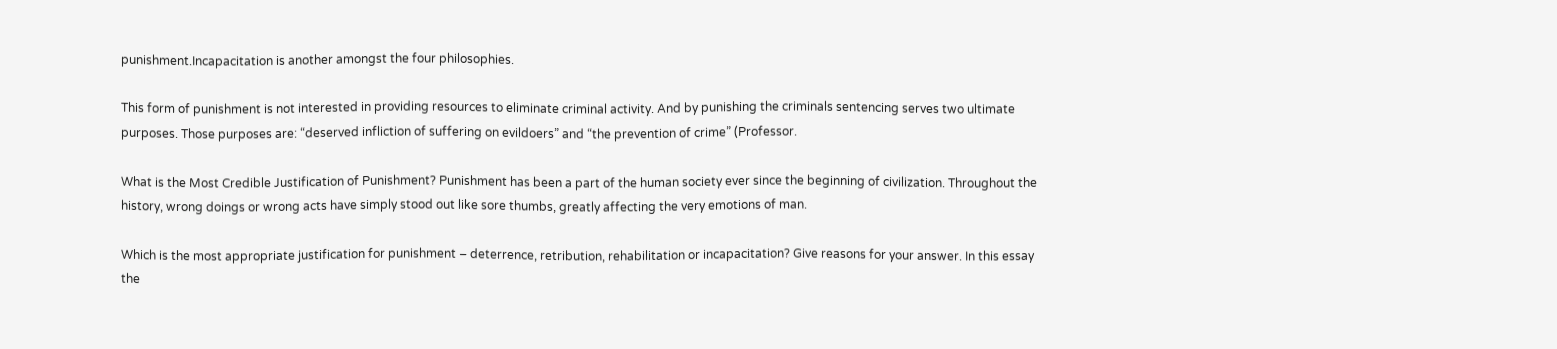punishment.Incapacitation is another amongst the four philosophies.

This form of punishment is not interested in providing resources to eliminate criminal activity. And by punishing the criminals sentencing serves two ultimate purposes. Those purposes are: “deserved infliction of suffering on evildoers” and “the prevention of crime” (Professor.

What is the Most Credible Justification of Punishment? Punishment has been a part of the human society ever since the beginning of civilization. Throughout the history, wrong doings or wrong acts have simply stood out like sore thumbs, greatly affecting the very emotions of man.

Which is the most appropriate justification for punishment – deterrence, retribution, rehabilitation or incapacitation? Give reasons for your answer. In this essay the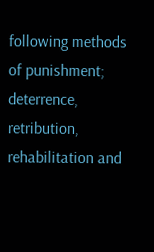following methods of punishment; deterrence, retribution, rehabilitation and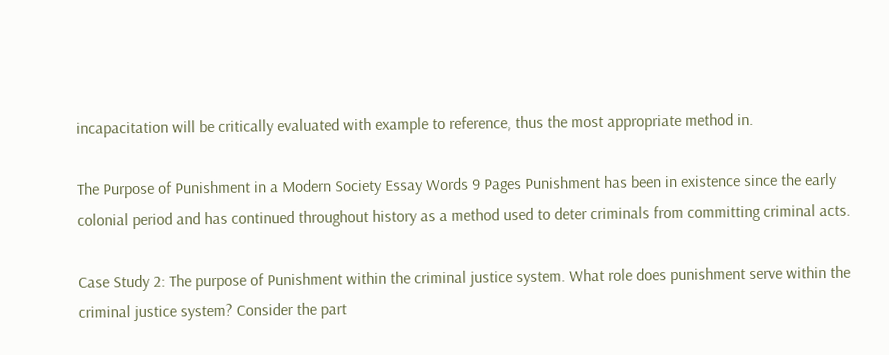incapacitation will be critically evaluated with example to reference, thus the most appropriate method in.

The Purpose of Punishment in a Modern Society Essay Words 9 Pages Punishment has been in existence since the early colonial period and has continued throughout history as a method used to deter criminals from committing criminal acts.

Case Study 2: The purpose of Punishment within the criminal justice system. What role does punishment serve within the criminal justice system? Consider the part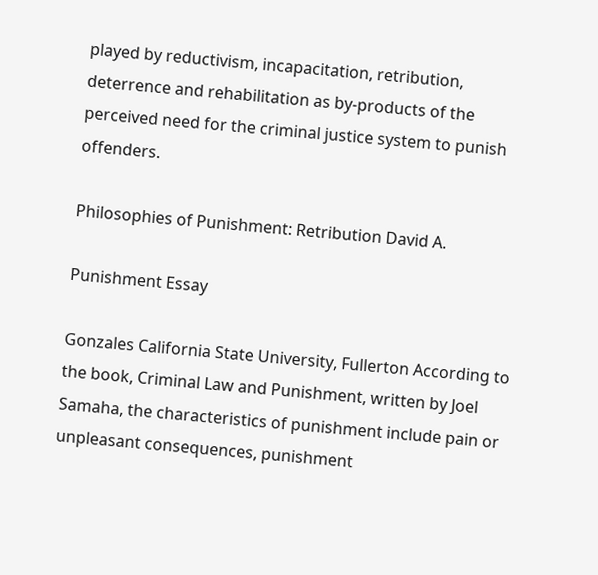played by reductivism, incapacitation, retribution, deterrence and rehabilitation as by-products of the perceived need for the criminal justice system to punish offenders.

Philosophies of Punishment: Retribution David A.

Punishment Essay

Gonzales California State University, Fullerton According to the book, Criminal Law and Punishment, written by Joel Samaha, the characteristics of punishment include pain or unpleasant consequences, punishment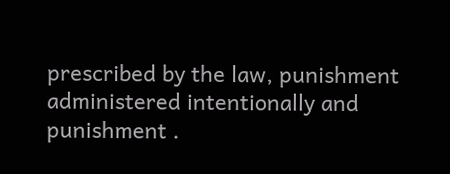prescribed by the law, punishment administered intentionally and punishment .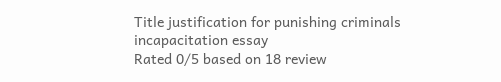Title justification for punishing criminals incapacitation essay
Rated 0/5 based on 18 review